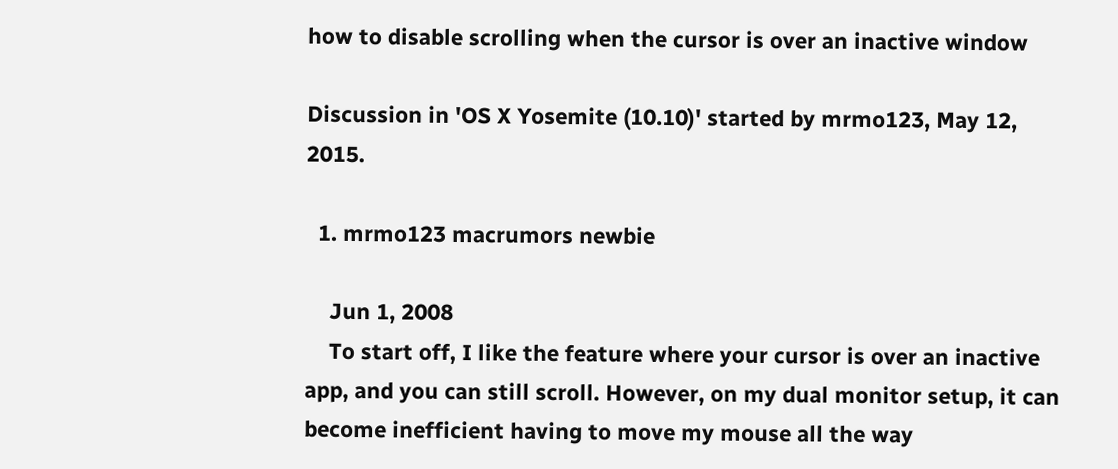how to disable scrolling when the cursor is over an inactive window

Discussion in 'OS X Yosemite (10.10)' started by mrmo123, May 12, 2015.

  1. mrmo123 macrumors newbie

    Jun 1, 2008
    To start off, I like the feature where your cursor is over an inactive app, and you can still scroll. However, on my dual monitor setup, it can become inefficient having to move my mouse all the way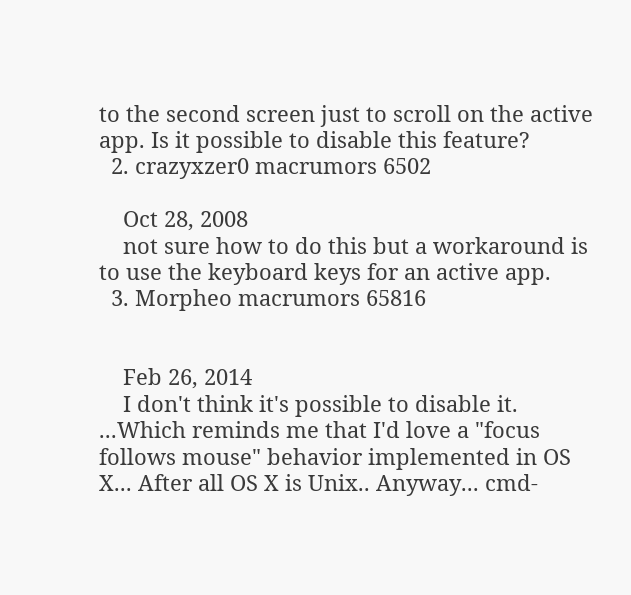to the second screen just to scroll on the active app. Is it possible to disable this feature?
  2. crazyxzer0 macrumors 6502

    Oct 28, 2008
    not sure how to do this but a workaround is to use the keyboard keys for an active app.
  3. Morpheo macrumors 65816


    Feb 26, 2014
    I don't think it's possible to disable it. ...Which reminds me that I'd love a "focus follows mouse" behavior implemented in OS X... After all OS X is Unix.. Anyway... cmd-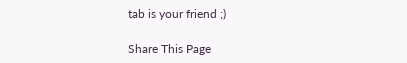tab is your friend ;)

Share This Page